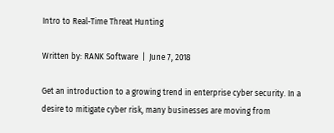Intro to Real-Time Threat Hunting

Written by: RANK Software  |  June 7, 2018

Get an introduction to a growing trend in enterprise cyber security. In a desire to mitigate cyber risk, many businesses are moving from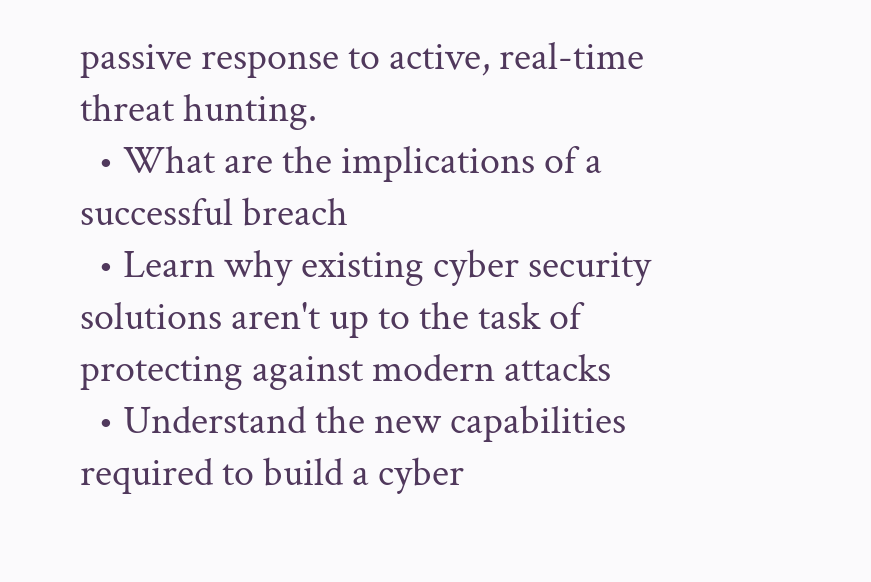passive response to active, real-time threat hunting.
  • What are the implications of a successful breach
  • Learn why existing cyber security solutions aren't up to the task of protecting against modern attacks
  • Understand the new capabilities required to build a cyber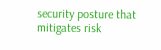security posture that mitigates risk